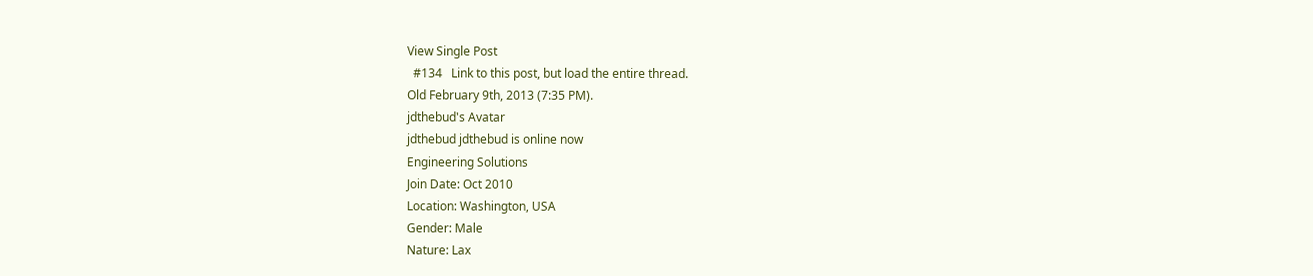View Single Post
  #134   Link to this post, but load the entire thread.
Old February 9th, 2013 (7:35 PM).
jdthebud's Avatar
jdthebud jdthebud is online now
Engineering Solutions
Join Date: Oct 2010
Location: Washington, USA
Gender: Male
Nature: Lax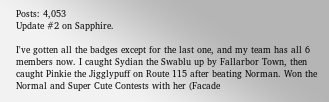Posts: 4,053
Update #2 on Sapphire.

I've gotten all the badges except for the last one, and my team has all 6 members now. I caught Sydian the Swablu up by Fallarbor Town, then caught Pinkie the Jigglypuff on Route 115 after beating Norman. Won the Normal and Super Cute Contests with her (Facade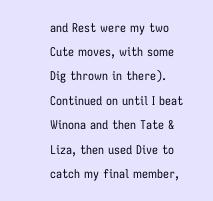and Rest were my two Cute moves, with some Dig thrown in there). Continued on until I beat Winona and then Tate & Liza, then used Dive to catch my final member,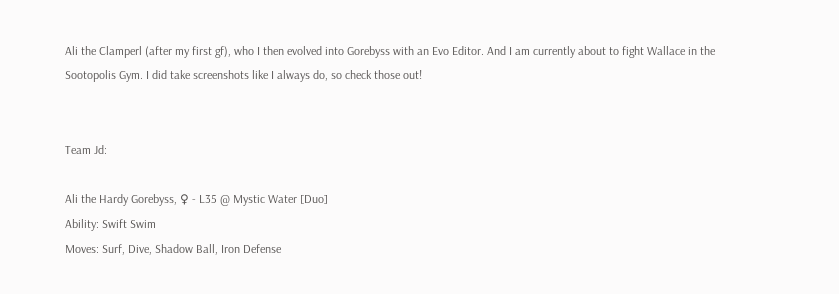Ali the Clamperl (after my first gf), who I then evolved into Gorebyss with an Evo Editor. And I am currently about to fight Wallace in the Sootopolis Gym. I did take screenshots like I always do, so check those out!


Team Jd:

Ali the Hardy Gorebyss, ♀ - L35 @ Mystic Water [Duo]
Ability: Swift Swim
Moves: Surf, Dive, Shadow Ball, Iron Defense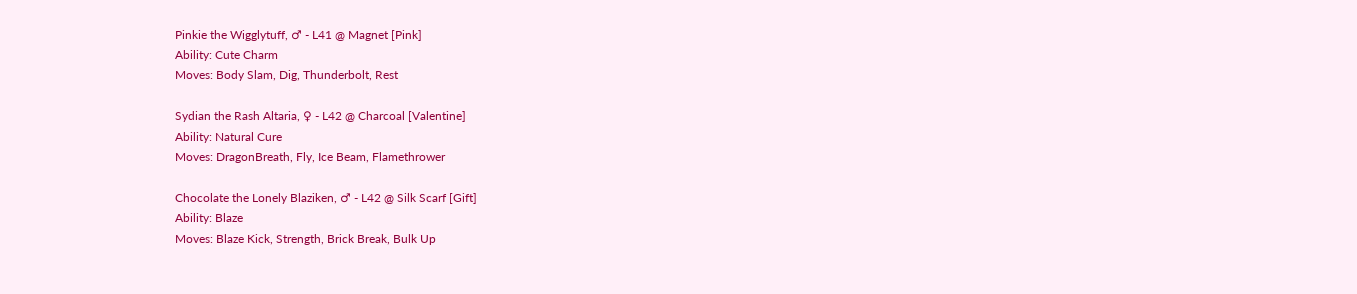Pinkie the Wigglytuff, ♂ - L41 @ Magnet [Pink]
Ability: Cute Charm
Moves: Body Slam, Dig, Thunderbolt, Rest

Sydian the Rash Altaria, ♀ - L42 @ Charcoal [Valentine]
Ability: Natural Cure
Moves: DragonBreath, Fly, Ice Beam, Flamethrower

Chocolate the Lonely Blaziken, ♂ - L42 @ Silk Scarf [Gift]
Ability: Blaze
Moves: Blaze Kick, Strength, Brick Break, Bulk Up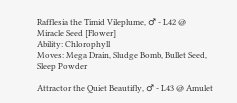Rafflesia the Timid Vileplume, ♂ - L42 @ Miracle Seed [Flower]
Ability: Chlorophyll
Moves: Mega Drain, Sludge Bomb, Bullet Seed, Sleep Powder

Attractor the Quiet Beautifly, ♂ - L43 @ Amulet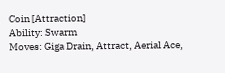Coin [Attraction]
Ability: Swarm
Moves: Giga Drain, Attract, Aerial Ace,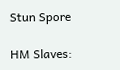Stun Spore

HM Slaves: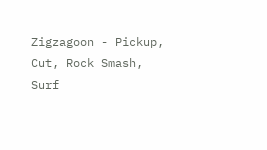Zigzagoon - Pickup, Cut, Rock Smash, Surf